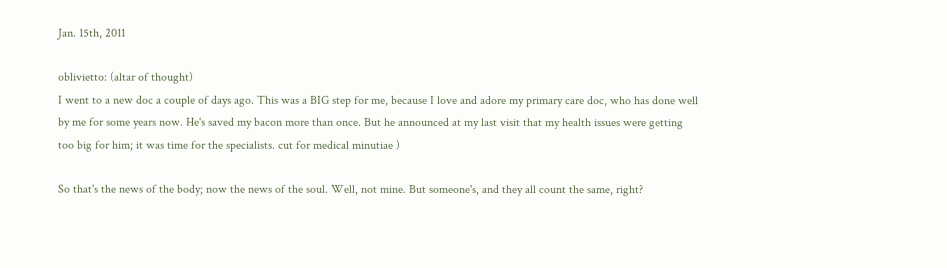Jan. 15th, 2011

oblivietto: (altar of thought)
I went to a new doc a couple of days ago. This was a BIG step for me, because I love and adore my primary care doc, who has done well by me for some years now. He's saved my bacon more than once. But he announced at my last visit that my health issues were getting too big for him; it was time for the specialists. cut for medical minutiae )

So that's the news of the body; now the news of the soul. Well, not mine. But someone's, and they all count the same, right?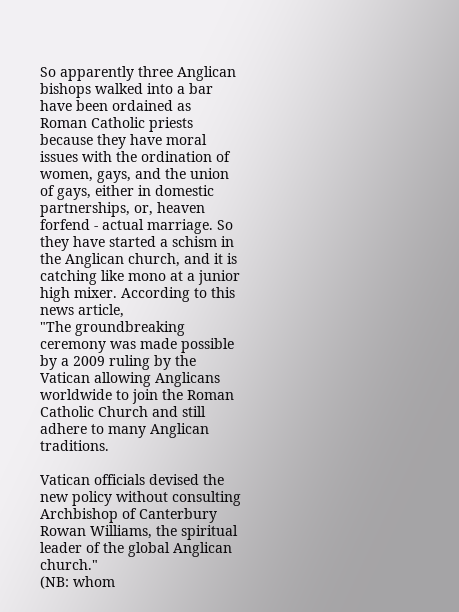So apparently three Anglican bishops walked into a bar have been ordained as Roman Catholic priests because they have moral issues with the ordination of women, gays, and the union of gays, either in domestic partnerships, or, heaven forfend - actual marriage. So they have started a schism in the Anglican church, and it is catching like mono at a junior high mixer. According to this news article,
"The groundbreaking ceremony was made possible by a 2009 ruling by the Vatican allowing Anglicans worldwide to join the Roman Catholic Church and still adhere to many Anglican traditions.

Vatican officials devised the new policy without consulting Archbishop of Canterbury Rowan Williams, the spiritual leader of the global Anglican church."
(NB: whom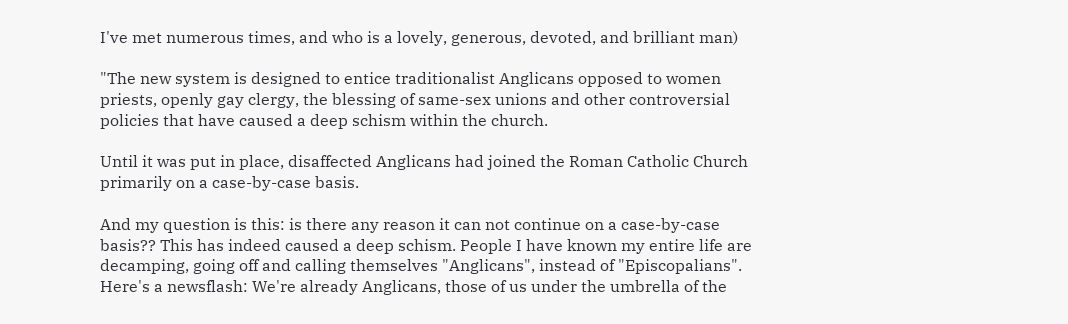I've met numerous times, and who is a lovely, generous, devoted, and brilliant man)

"The new system is designed to entice traditionalist Anglicans opposed to women priests, openly gay clergy, the blessing of same-sex unions and other controversial policies that have caused a deep schism within the church.

Until it was put in place, disaffected Anglicans had joined the Roman Catholic Church primarily on a case-by-case basis.

And my question is this: is there any reason it can not continue on a case-by-case basis?? This has indeed caused a deep schism. People I have known my entire life are decamping, going off and calling themselves "Anglicans", instead of "Episcopalians". Here's a newsflash: We're already Anglicans, those of us under the umbrella of the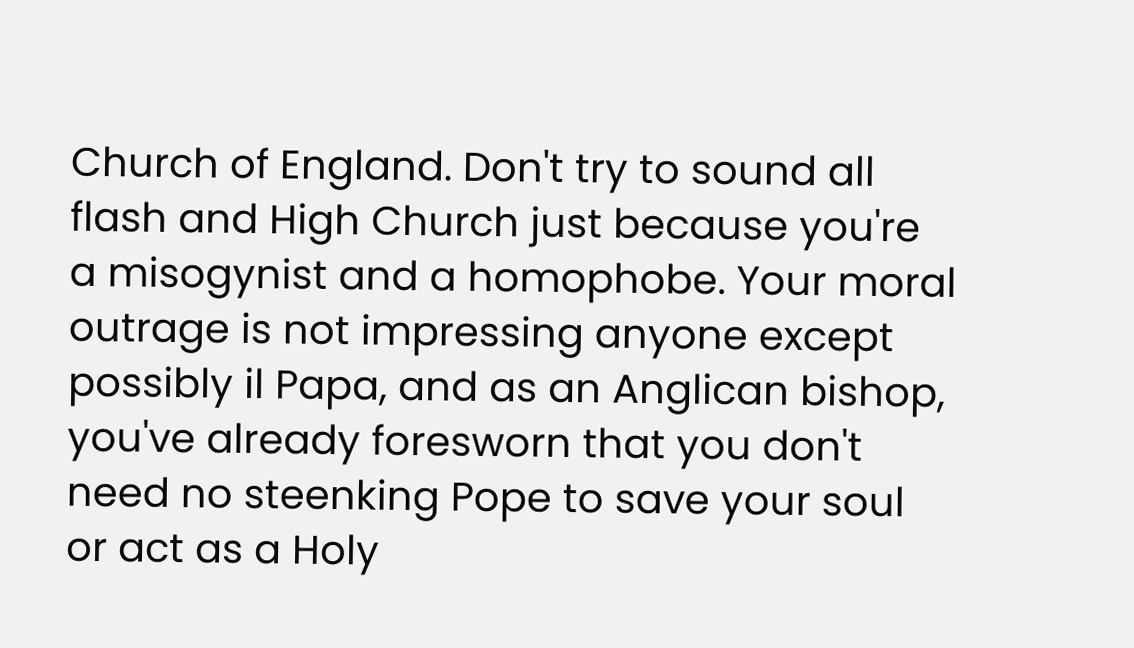Church of England. Don't try to sound all flash and High Church just because you're a misogynist and a homophobe. Your moral outrage is not impressing anyone except possibly il Papa, and as an Anglican bishop, you've already foresworn that you don't need no steenking Pope to save your soul or act as a Holy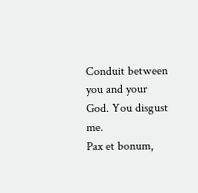Conduit between you and your God. You disgust me.
Pax et bonum,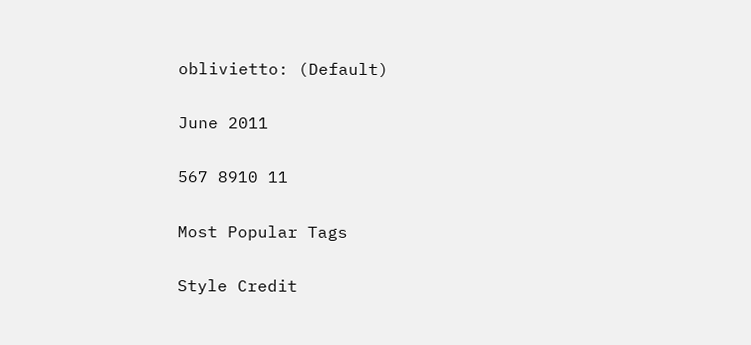oblivietto: (Default)

June 2011

567 8910 11

Most Popular Tags

Style Credit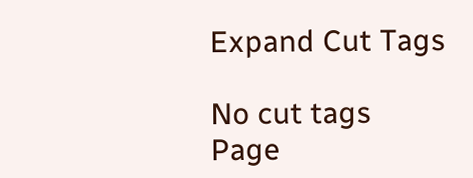Expand Cut Tags

No cut tags
Page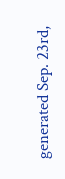generated Sep. 23rd,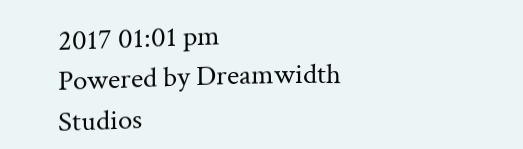2017 01:01 pm
Powered by Dreamwidth Studios